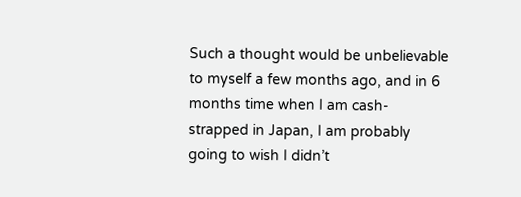Such a thought would be unbelievable to myself a few months ago, and in 6 months time when I am cash-strapped in Japan, I am probably going to wish I didn’t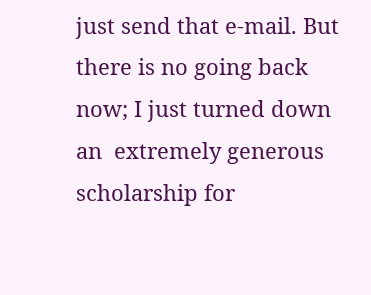just send that e-mail. But there is no going back now; I just turned down an  extremely generous scholarship for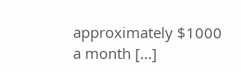approximately $1000 a month [...]